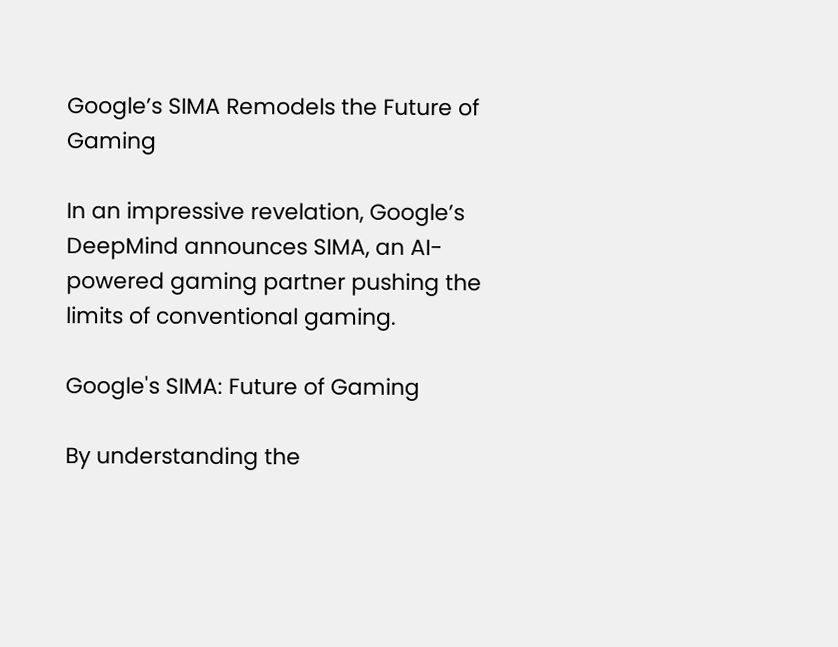Google’s SIMA Remodels the Future of Gaming

In an impressive revelation, Google’s DeepMind announces SIMA, an AI-powered gaming partner pushing the limits of conventional gaming.

Google's SIMA: Future of Gaming

By understanding the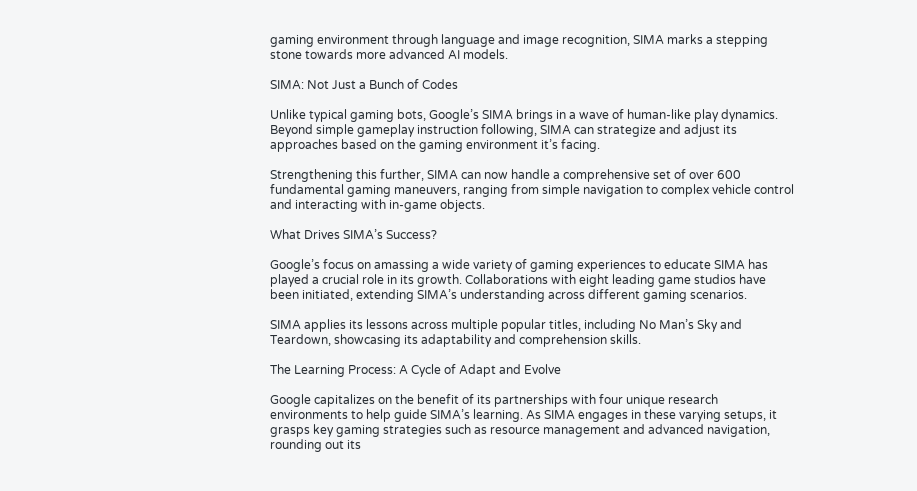gaming environment through language and image recognition, SIMA marks a stepping stone towards more advanced AI models.

SIMA: Not Just a Bunch of Codes

Unlike typical gaming bots, Google’s SIMA brings in a wave of human-like play dynamics. Beyond simple gameplay instruction following, SIMA can strategize and adjust its approaches based on the gaming environment it’s facing.

Strengthening this further, SIMA can now handle a comprehensive set of over 600 fundamental gaming maneuvers, ranging from simple navigation to complex vehicle control and interacting with in-game objects.

What Drives SIMA’s Success?

Google’s focus on amassing a wide variety of gaming experiences to educate SIMA has played a crucial role in its growth. Collaborations with eight leading game studios have been initiated, extending SIMA’s understanding across different gaming scenarios.

SIMA applies its lessons across multiple popular titles, including No Man’s Sky and Teardown, showcasing its adaptability and comprehension skills.

The Learning Process: A Cycle of Adapt and Evolve

Google capitalizes on the benefit of its partnerships with four unique research environments to help guide SIMA’s learning. As SIMA engages in these varying setups, it grasps key gaming strategies such as resource management and advanced navigation, rounding out its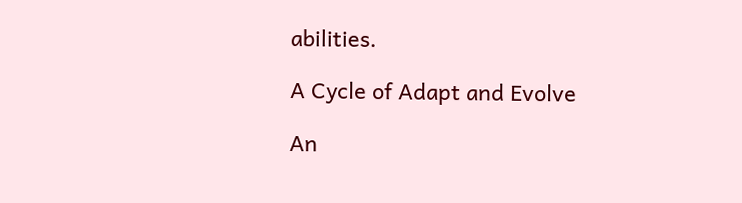abilities.

A Cycle of Adapt and Evolve

An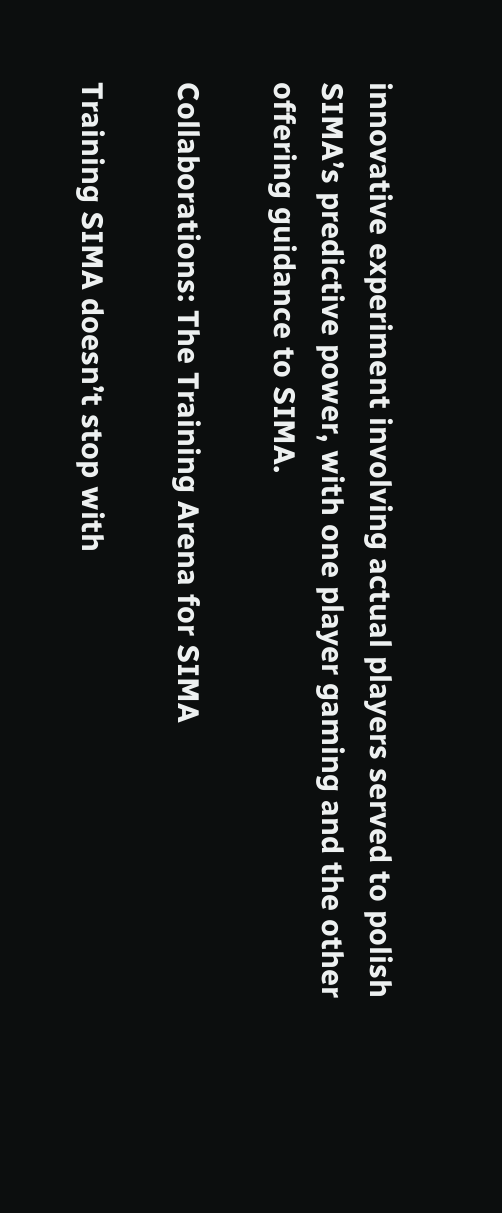innovative experiment involving actual players served to polish SIMA’s predictive power, with one player gaming and the other offering guidance to SIMA.

Collaborations: The Training Arena for SIMA

Training SIMA doesn’t stop with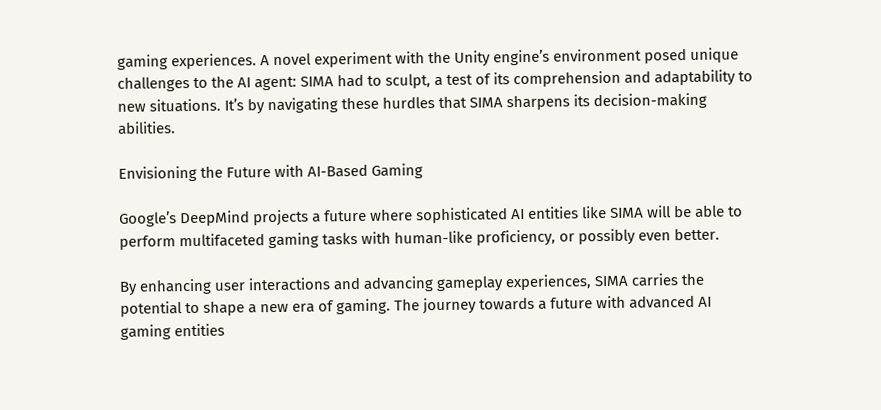gaming experiences. A novel experiment with the Unity engine’s environment posed unique challenges to the AI agent: SIMA had to sculpt, a test of its comprehension and adaptability to new situations. It’s by navigating these hurdles that SIMA sharpens its decision-making abilities.

Envisioning the Future with AI-Based Gaming

Google’s DeepMind projects a future where sophisticated AI entities like SIMA will be able to perform multifaceted gaming tasks with human-like proficiency, or possibly even better.

By enhancing user interactions and advancing gameplay experiences, SIMA carries the potential to shape a new era of gaming. The journey towards a future with advanced AI gaming entities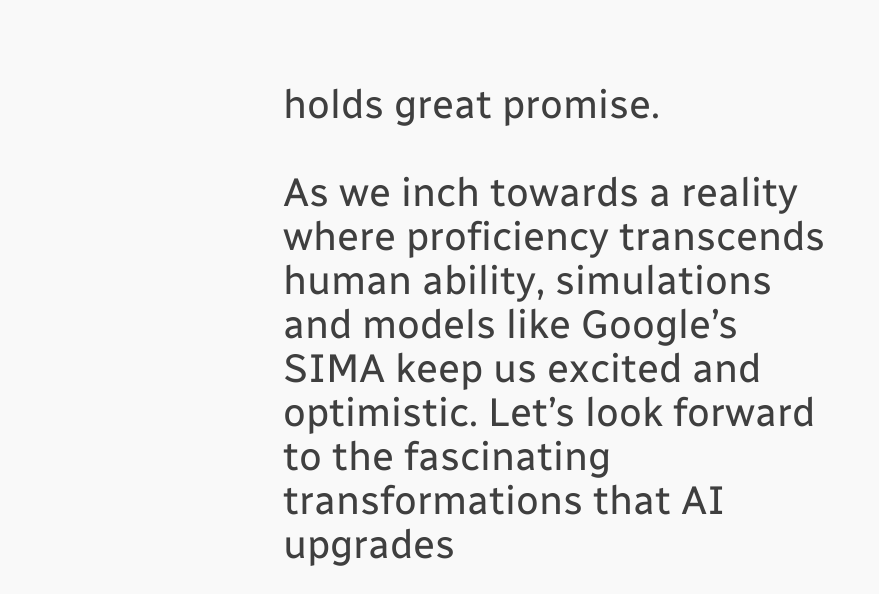holds great promise.

As we inch towards a reality where proficiency transcends human ability, simulations and models like Google’s SIMA keep us excited and optimistic. Let’s look forward to the fascinating transformations that AI upgrades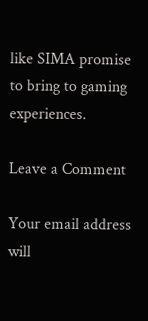like SIMA promise to bring to gaming experiences.

Leave a Comment

Your email address will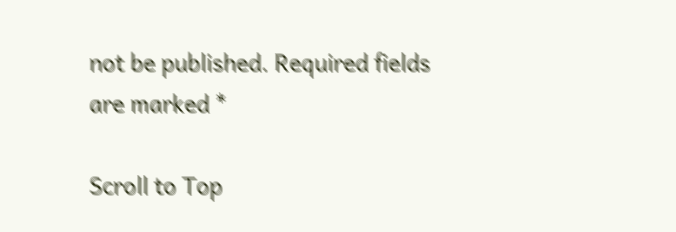not be published. Required fields are marked *

Scroll to Top